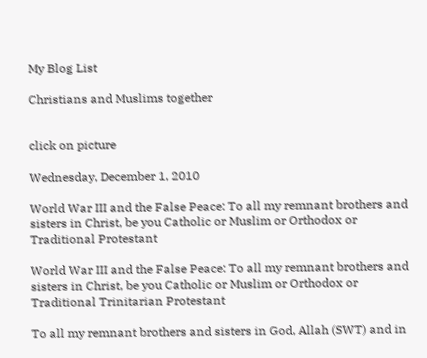My Blog List

Christians and Muslims together


click on picture

Wednesday, December 1, 2010

World War III and the False Peace: To all my remnant brothers and sisters in Christ, be you Catholic or Muslim or Orthodox or Traditional Protestant

World War III and the False Peace: To all my remnant brothers and sisters in Christ, be you Catholic or Muslim or Orthodox or Traditional Trinitarian Protestant

To all my remnant brothers and sisters in God, Allah (SWT) and in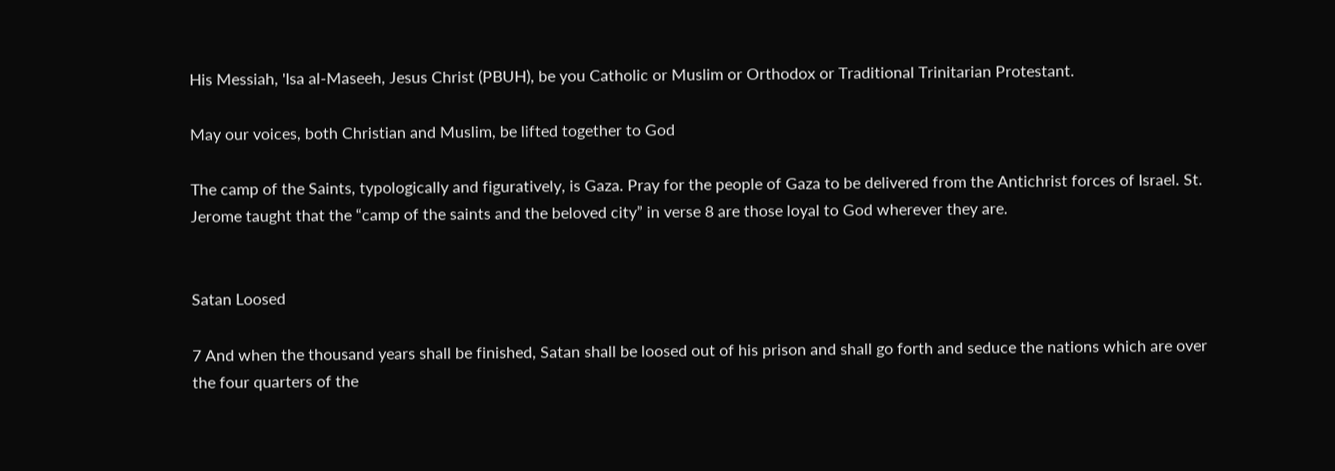His Messiah, 'Isa al-Maseeh, Jesus Christ (PBUH), be you Catholic or Muslim or Orthodox or Traditional Trinitarian Protestant.

May our voices, both Christian and Muslim, be lifted together to God

The camp of the Saints, typologically and figuratively, is Gaza. Pray for the people of Gaza to be delivered from the Antichrist forces of Israel. St. Jerome taught that the “camp of the saints and the beloved city” in verse 8 are those loyal to God wherever they are.


Satan Loosed

7 And when the thousand years shall be finished, Satan shall be loosed out of his prison and shall go forth and seduce the nations which are over the four quarters of the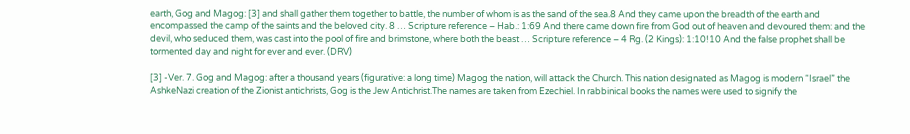earth, Gog and Magog: [3] and shall gather them together to battle, the number of whom is as the sand of the sea.8 And they came upon the breadth of the earth and encompassed the camp of the saints and the beloved city. 8 … Scripture reference – Hab.: 1:69 And there came down fire from God out of heaven and devoured them: and the devil, who seduced them, was cast into the pool of fire and brimstone, where both the beast … Scripture reference – 4 Rg. (2 Kings): 1:10!10 And the false prophet shall be tormented day and night for ever and ever. (DRV)

[3] -Ver. 7. Gog and Magog: after a thousand years (figurative: a long time) Magog the nation, will attack the Church. This nation designated as Magog is modern “Israel” the AshkeNazi creation of the Zionist antichrists, Gog is the Jew Antichrist.The names are taken from Ezechiel. In rabbinical books the names were used to signify the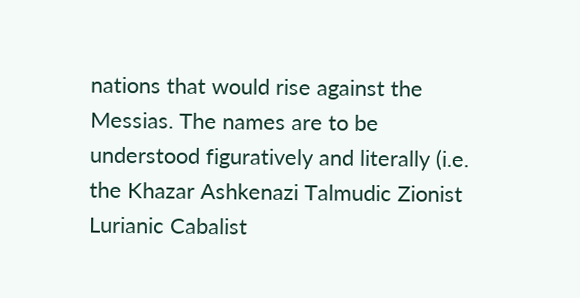nations that would rise against the Messias. The names are to be understood figuratively and literally (i.e. the Khazar Ashkenazi Talmudic Zionist Lurianic Cabalist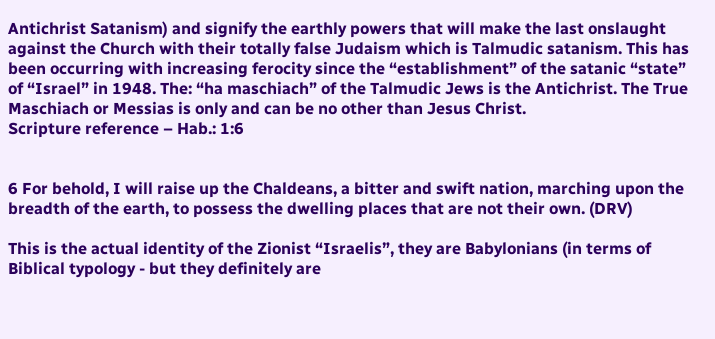Antichrist Satanism) and signify the earthly powers that will make the last onslaught against the Church with their totally false Judaism which is Talmudic satanism. This has been occurring with increasing ferocity since the “establishment” of the satanic “state” of “Israel” in 1948. The: “ha maschiach” of the Talmudic Jews is the Antichrist. The True Maschiach or Messias is only and can be no other than Jesus Christ.
Scripture reference – Hab.: 1:6


6 For behold, I will raise up the Chaldeans, a bitter and swift nation, marching upon the breadth of the earth, to possess the dwelling places that are not their own. (DRV)

This is the actual identity of the Zionist “Israelis”, they are Babylonians (in terms of Biblical typology - but they definitely are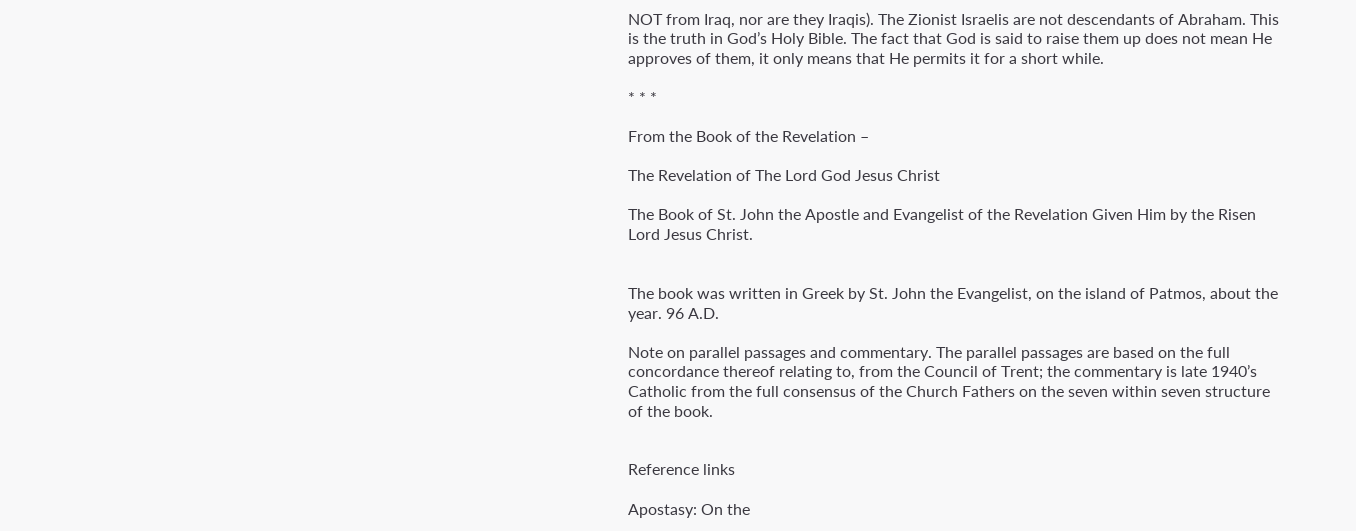NOT from Iraq, nor are they Iraqis). The Zionist Israelis are not descendants of Abraham. This is the truth in God’s Holy Bible. The fact that God is said to raise them up does not mean He approves of them, it only means that He permits it for a short while.

* * *

From the Book of the Revelation –

The Revelation of The Lord God Jesus Christ

The Book of St. John the Apostle and Evangelist of the Revelation Given Him by the Risen Lord Jesus Christ.


The book was written in Greek by St. John the Evangelist, on the island of Patmos, about the year. 96 A.D.

Note on parallel passages and commentary. The parallel passages are based on the full concordance thereof relating to, from the Council of Trent; the commentary is late 1940’s Catholic from the full consensus of the Church Fathers on the seven within seven structure of the book.


Reference links

Apostasy: On the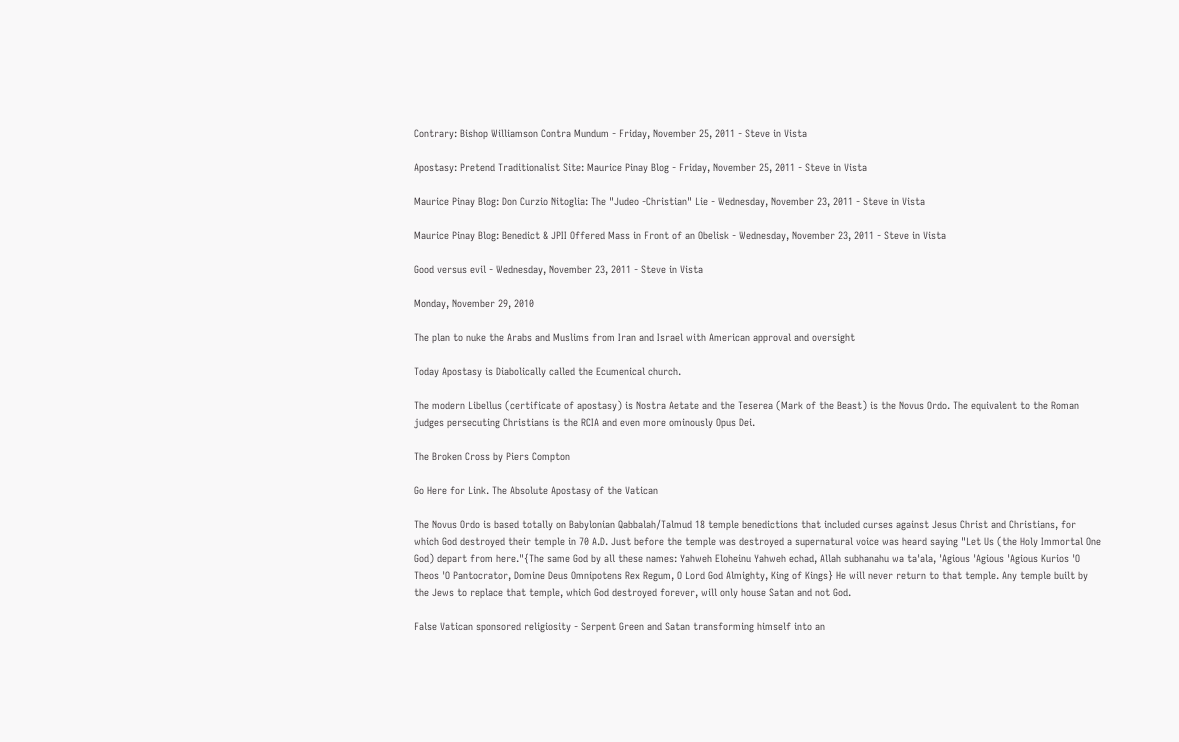Contrary: Bishop Williamson Contra Mundum - Friday, November 25, 2011 - Steve in Vista

Apostasy: Pretend Traditionalist Site: Maurice Pinay Blog - Friday, November 25, 2011 - Steve in Vista

Maurice Pinay Blog: Don Curzio Nitoglia: The "Judeo -Christian" Lie - Wednesday, November 23, 2011 - Steve in Vista

Maurice Pinay Blog: Benedict & JPII Offered Mass in Front of an Obelisk - Wednesday, November 23, 2011 - Steve in Vista

Good versus evil - Wednesday, November 23, 2011 - Steve in Vista

Monday, November 29, 2010

The plan to nuke the Arabs and Muslims from Iran and Israel with American approval and oversight

Today Apostasy is Diabolically called the Ecumenical church.

The modern Libellus (certificate of apostasy) is Nostra Aetate and the Teserea (Mark of the Beast) is the Novus Ordo. The equivalent to the Roman judges persecuting Christians is the RCIA and even more ominously Opus Dei.

The Broken Cross by Piers Compton

Go Here for Link. The Absolute Apostasy of the Vatican

The Novus Ordo is based totally on Babylonian Qabbalah/Talmud 18 temple benedictions that included curses against Jesus Christ and Christians, for which God destroyed their temple in 70 A.D. Just before the temple was destroyed a supernatural voice was heard saying "Let Us (the Holy Immortal One God) depart from here."{The same God by all these names: Yahweh Eloheinu Yahweh echad, Allah subhanahu wa ta'ala, 'Agious 'Agious 'Agious Kurios 'O Theos 'O Pantocrator, Domine Deus Omnipotens Rex Regum, O Lord God Almighty, King of Kings} He will never return to that temple. Any temple built by the Jews to replace that temple, which God destroyed forever, will only house Satan and not God.

False Vatican sponsored religiosity - Serpent Green and Satan transforming himself into an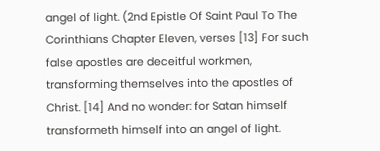angel of light. (2nd Epistle Of Saint Paul To The Corinthians Chapter Eleven, verses [13] For such false apostles are deceitful workmen, transforming themselves into the apostles of Christ. [14] And no wonder: for Satan himself transformeth himself into an angel of light.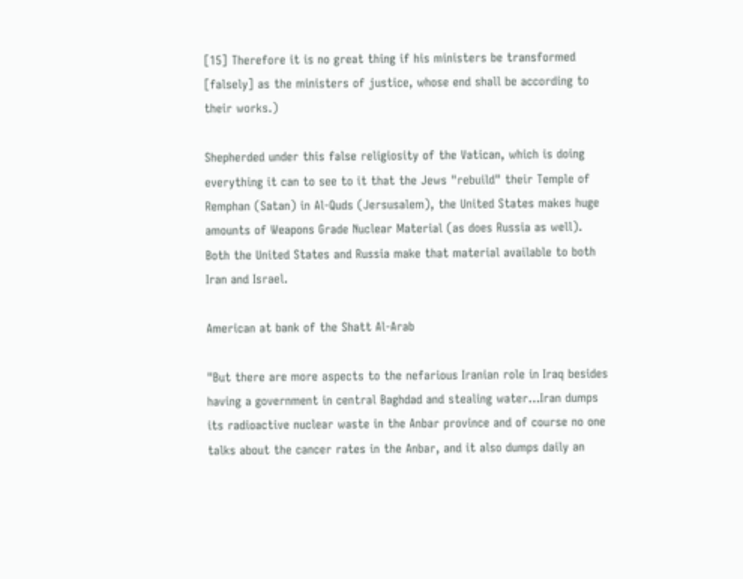[15] Therefore it is no great thing if his ministers be transformed [falsely] as the ministers of justice, whose end shall be according to their works.)

Shepherded under this false religiosity of the Vatican, which is doing everything it can to see to it that the Jews "rebuild" their Temple of Remphan (Satan) in Al-Quds (Jersusalem), the United States makes huge amounts of Weapons Grade Nuclear Material (as does Russia as well). Both the United States and Russia make that material available to both Iran and Israel.

American at bank of the Shatt Al-Arab

"But there are more aspects to the nefarious Iranian role in Iraq besides having a government in central Baghdad and stealing water...Iran dumps its radioactive nuclear waste in the Anbar province and of course no one talks about the cancer rates in the Anbar, and it also dumps daily an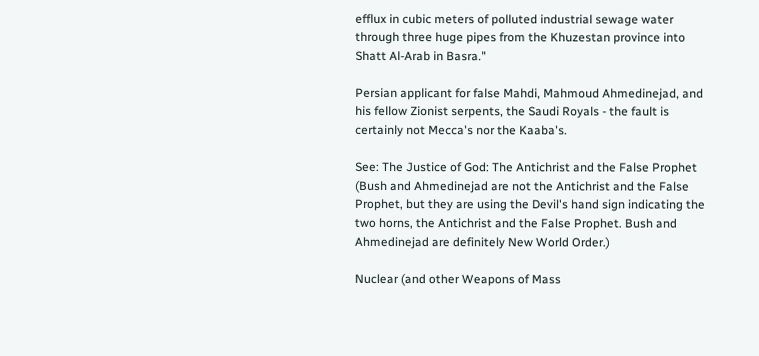efflux in cubic meters of polluted industrial sewage water through three huge pipes from the Khuzestan province into Shatt Al-Arab in Basra."

Persian applicant for false Mahdi, Mahmoud Ahmedinejad, and his fellow Zionist serpents, the Saudi Royals - the fault is certainly not Mecca's nor the Kaaba's.

See: The Justice of God: The Antichrist and the False Prophet (Bush and Ahmedinejad are not the Antichrist and the False Prophet, but they are using the Devil's hand sign indicating the two horns, the Antichrist and the False Prophet. Bush and Ahmedinejad are definitely New World Order.)

Nuclear (and other Weapons of Mass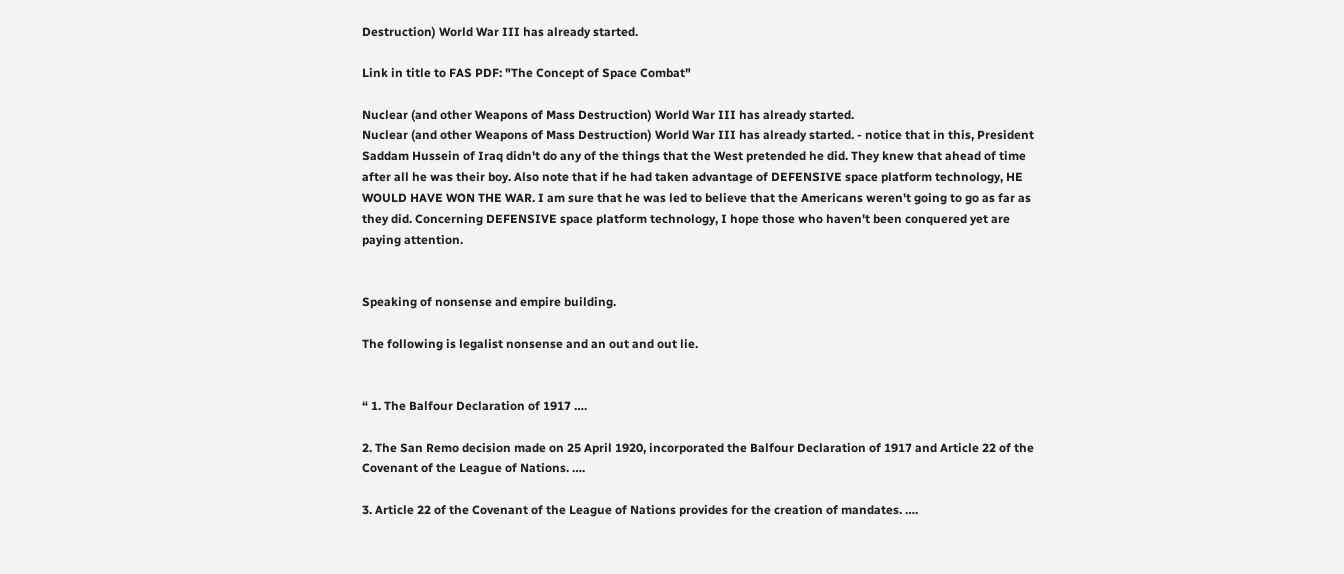Destruction) World War III has already started.

Link in title to FAS PDF: "The Concept of Space Combat"

Nuclear (and other Weapons of Mass Destruction) World War III has already started.
Nuclear (and other Weapons of Mass Destruction) World War III has already started. - notice that in this, President Saddam Hussein of Iraq didn't do any of the things that the West pretended he did. They knew that ahead of time after all he was their boy. Also note that if he had taken advantage of DEFENSIVE space platform technology, HE WOULD HAVE WON THE WAR. I am sure that he was led to believe that the Americans weren't going to go as far as they did. Concerning DEFENSIVE space platform technology, I hope those who haven't been conquered yet are paying attention.


Speaking of nonsense and empire building.

The following is legalist nonsense and an out and out lie.


“ 1. The Balfour Declaration of 1917 ….

2. The San Remo decision made on 25 April 1920, incorporated the Balfour Declaration of 1917 and Article 22 of the Covenant of the League of Nations. ….

3. Article 22 of the Covenant of the League of Nations provides for the creation of mandates. ….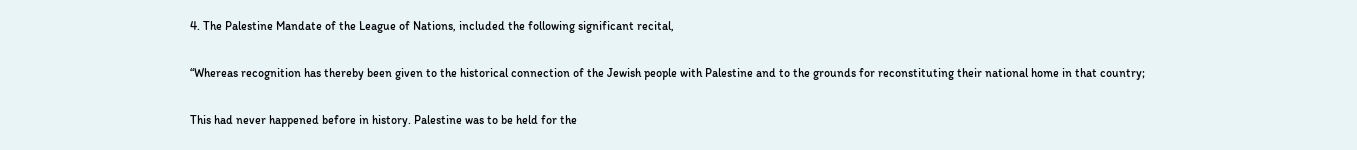4. The Palestine Mandate of the League of Nations, included the following significant recital,

“Whereas recognition has thereby been given to the historical connection of the Jewish people with Palestine and to the grounds for reconstituting their national home in that country;

This had never happened before in history. Palestine was to be held for the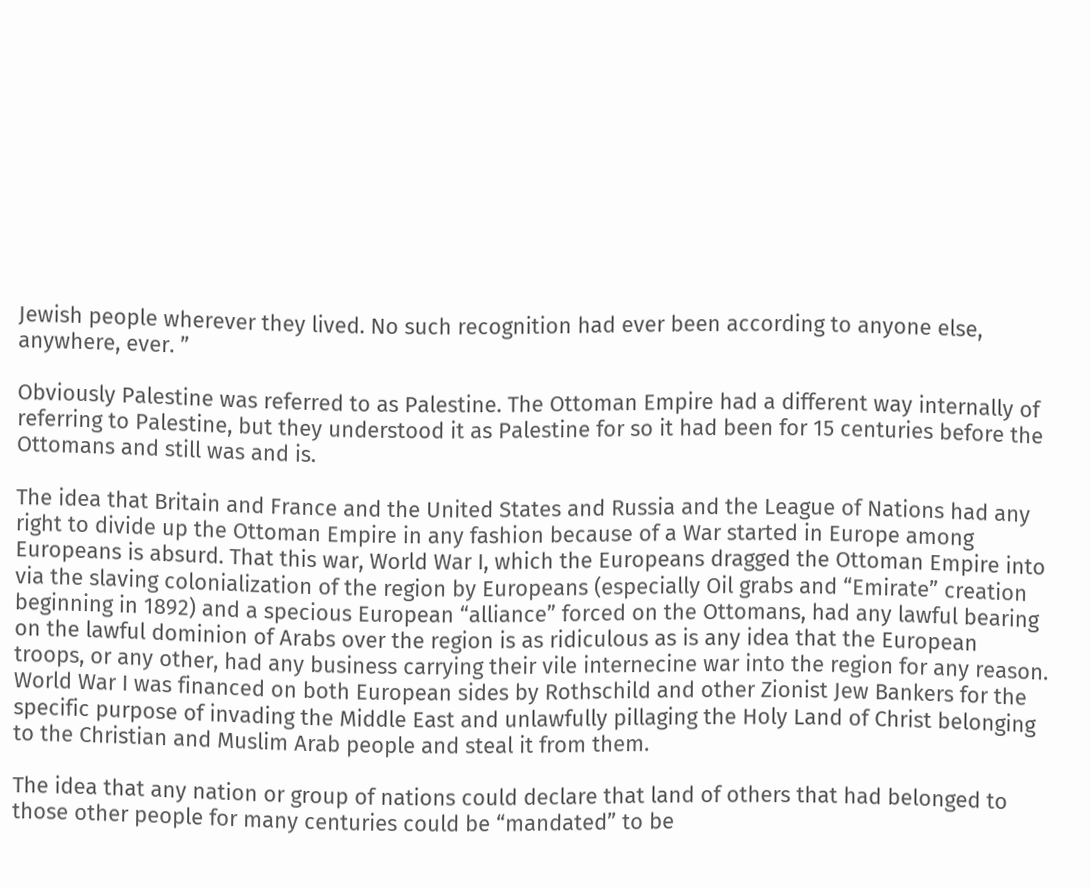Jewish people wherever they lived. No such recognition had ever been according to anyone else, anywhere, ever. ”

Obviously Palestine was referred to as Palestine. The Ottoman Empire had a different way internally of referring to Palestine, but they understood it as Palestine for so it had been for 15 centuries before the Ottomans and still was and is.

The idea that Britain and France and the United States and Russia and the League of Nations had any right to divide up the Ottoman Empire in any fashion because of a War started in Europe among Europeans is absurd. That this war, World War I, which the Europeans dragged the Ottoman Empire into via the slaving colonialization of the region by Europeans (especially Oil grabs and “Emirate” creation beginning in 1892) and a specious European “alliance” forced on the Ottomans, had any lawful bearing on the lawful dominion of Arabs over the region is as ridiculous as is any idea that the European troops, or any other, had any business carrying their vile internecine war into the region for any reason. World War I was financed on both European sides by Rothschild and other Zionist Jew Bankers for the specific purpose of invading the Middle East and unlawfully pillaging the Holy Land of Christ belonging to the Christian and Muslim Arab people and steal it from them.

The idea that any nation or group of nations could declare that land of others that had belonged to those other people for many centuries could be “mandated” to be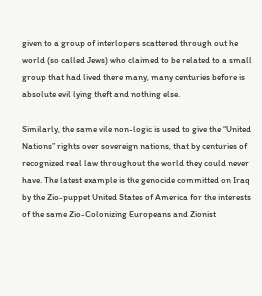given to a group of interlopers scattered through out he world (so called Jews) who claimed to be related to a small group that had lived there many, many centuries before is absolute evil lying theft and nothing else.

Similarly, the same vile non-logic is used to give the “United Nations” rights over sovereign nations, that by centuries of recognized real law throughout the world they could never have. The latest example is the genocide committed on Iraq by the Zio-puppet United States of America for the interests of the same Zio-Colonizing Europeans and Zionist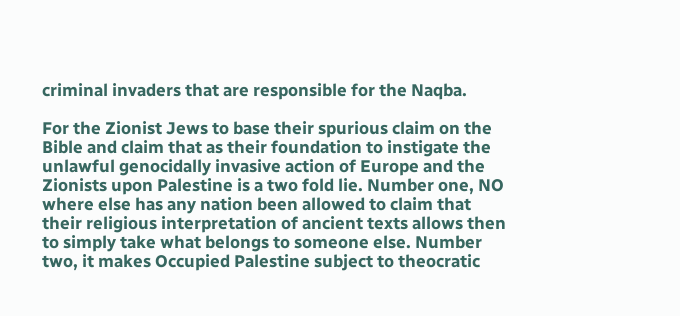criminal invaders that are responsible for the Naqba.

For the Zionist Jews to base their spurious claim on the Bible and claim that as their foundation to instigate the unlawful genocidally invasive action of Europe and the Zionists upon Palestine is a two fold lie. Number one, NO where else has any nation been allowed to claim that their religious interpretation of ancient texts allows then to simply take what belongs to someone else. Number two, it makes Occupied Palestine subject to theocratic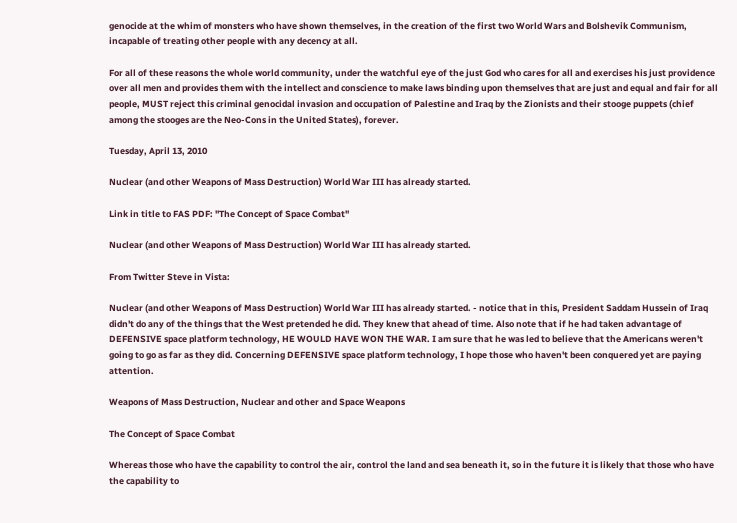genocide at the whim of monsters who have shown themselves, in the creation of the first two World Wars and Bolshevik Communism, incapable of treating other people with any decency at all.

For all of these reasons the whole world community, under the watchful eye of the just God who cares for all and exercises his just providence over all men and provides them with the intellect and conscience to make laws binding upon themselves that are just and equal and fair for all people, MUST reject this criminal genocidal invasion and occupation of Palestine and Iraq by the Zionists and their stooge puppets (chief among the stooges are the Neo-Cons in the United States), forever.

Tuesday, April 13, 2010

Nuclear (and other Weapons of Mass Destruction) World War III has already started.

Link in title to FAS PDF: "The Concept of Space Combat"

Nuclear (and other Weapons of Mass Destruction) World War III has already started.

From Twitter Steve in Vista:

Nuclear (and other Weapons of Mass Destruction) World War III has already started. - notice that in this, President Saddam Hussein of Iraq didn't do any of the things that the West pretended he did. They knew that ahead of time. Also note that if he had taken advantage of DEFENSIVE space platform technology, HE WOULD HAVE WON THE WAR. I am sure that he was led to believe that the Americans weren't going to go as far as they did. Concerning DEFENSIVE space platform technology, I hope those who haven't been conquered yet are paying attention.

Weapons of Mass Destruction, Nuclear and other and Space Weapons

The Concept of Space Combat

Whereas those who have the capability to control the air, control the land and sea beneath it, so in the future it is likely that those who have the capability to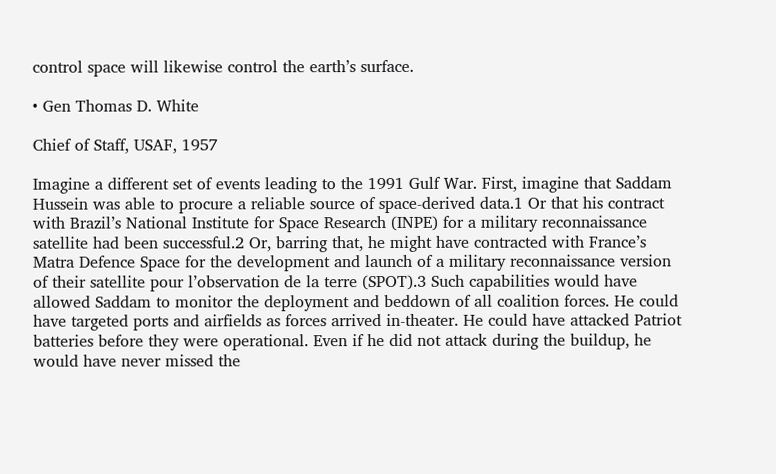control space will likewise control the earth’s surface.

• Gen Thomas D. White

Chief of Staff, USAF, 1957

Imagine a different set of events leading to the 1991 Gulf War. First, imagine that Saddam Hussein was able to procure a reliable source of space-derived data.1 Or that his contract with Brazil’s National Institute for Space Research (INPE) for a military reconnaissance satellite had been successful.2 Or, barring that, he might have contracted with France’s Matra Defence Space for the development and launch of a military reconnaissance version of their satellite pour l’observation de la terre (SPOT).3 Such capabilities would have allowed Saddam to monitor the deployment and beddown of all coalition forces. He could have targeted ports and airfields as forces arrived in-theater. He could have attacked Patriot batteries before they were operational. Even if he did not attack during the buildup, he would have never missed the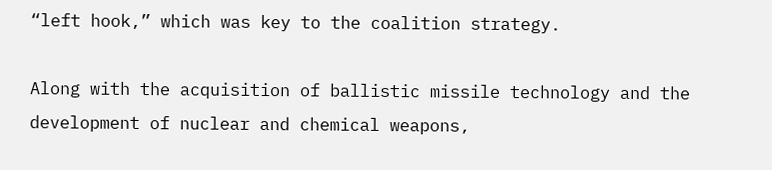“left hook,” which was key to the coalition strategy.

Along with the acquisition of ballistic missile technology and the development of nuclear and chemical weapons,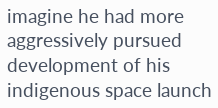imagine he had more aggressively pursued development of his indigenous space launch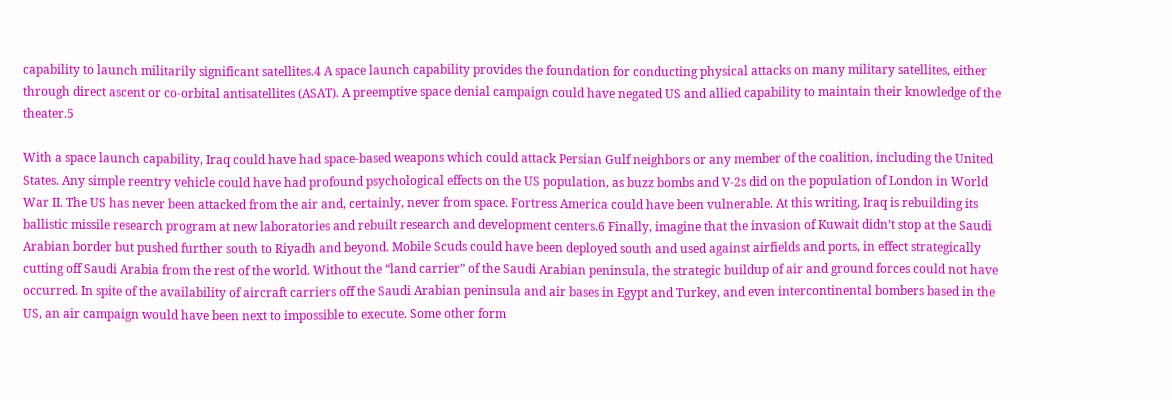capability to launch militarily significant satellites.4 A space launch capability provides the foundation for conducting physical attacks on many military satellites, either through direct ascent or co-orbital antisatellites (ASAT). A preemptive space denial campaign could have negated US and allied capability to maintain their knowledge of the theater.5

With a space launch capability, Iraq could have had space-based weapons which could attack Persian Gulf neighbors or any member of the coalition, including the United States. Any simple reentry vehicle could have had profound psychological effects on the US population, as buzz bombs and V-2s did on the population of London in World War II. The US has never been attacked from the air and, certainly, never from space. Fortress America could have been vulnerable. At this writing, Iraq is rebuilding its ballistic missile research program at new laboratories and rebuilt research and development centers.6 Finally, imagine that the invasion of Kuwait didn’t stop at the Saudi Arabian border but pushed further south to Riyadh and beyond. Mobile Scuds could have been deployed south and used against airfields and ports, in effect strategically cutting off Saudi Arabia from the rest of the world. Without the “land carrier” of the Saudi Arabian peninsula, the strategic buildup of air and ground forces could not have occurred. In spite of the availability of aircraft carriers off the Saudi Arabian peninsula and air bases in Egypt and Turkey, and even intercontinental bombers based in the US, an air campaign would have been next to impossible to execute. Some other form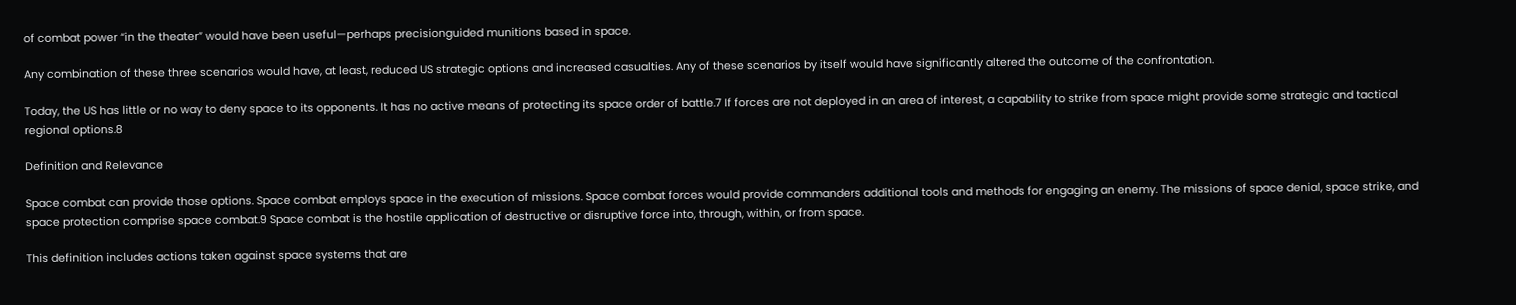of combat power “in the theater” would have been useful—perhaps precisionguided munitions based in space.

Any combination of these three scenarios would have, at least, reduced US strategic options and increased casualties. Any of these scenarios by itself would have significantly altered the outcome of the confrontation.

Today, the US has little or no way to deny space to its opponents. It has no active means of protecting its space order of battle.7 If forces are not deployed in an area of interest, a capability to strike from space might provide some strategic and tactical regional options.8

Definition and Relevance

Space combat can provide those options. Space combat employs space in the execution of missions. Space combat forces would provide commanders additional tools and methods for engaging an enemy. The missions of space denial, space strike, and space protection comprise space combat.9 Space combat is the hostile application of destructive or disruptive force into, through, within, or from space.

This definition includes actions taken against space systems that are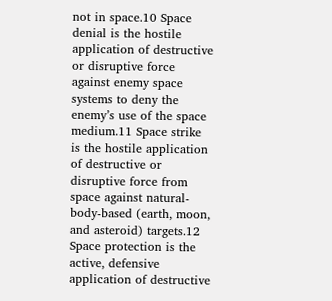not in space.10 Space denial is the hostile application of destructive or disruptive force against enemy space systems to deny the enemy’s use of the space medium.11 Space strike is the hostile application of destructive or disruptive force from space against natural-body-based (earth, moon, and asteroid) targets.12 Space protection is the active, defensive application of destructive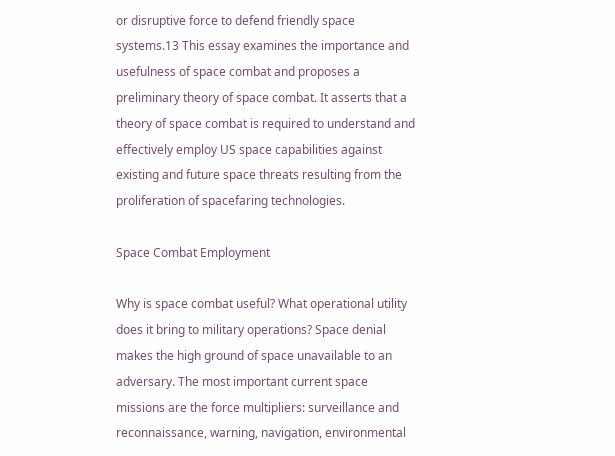or disruptive force to defend friendly space systems.13 This essay examines the importance and usefulness of space combat and proposes a preliminary theory of space combat. It asserts that a theory of space combat is required to understand and effectively employ US space capabilities against existing and future space threats resulting from the proliferation of spacefaring technologies.

Space Combat Employment

Why is space combat useful? What operational utility does it bring to military operations? Space denial makes the high ground of space unavailable to an adversary. The most important current space missions are the force multipliers: surveillance and reconnaissance, warning, navigation, environmental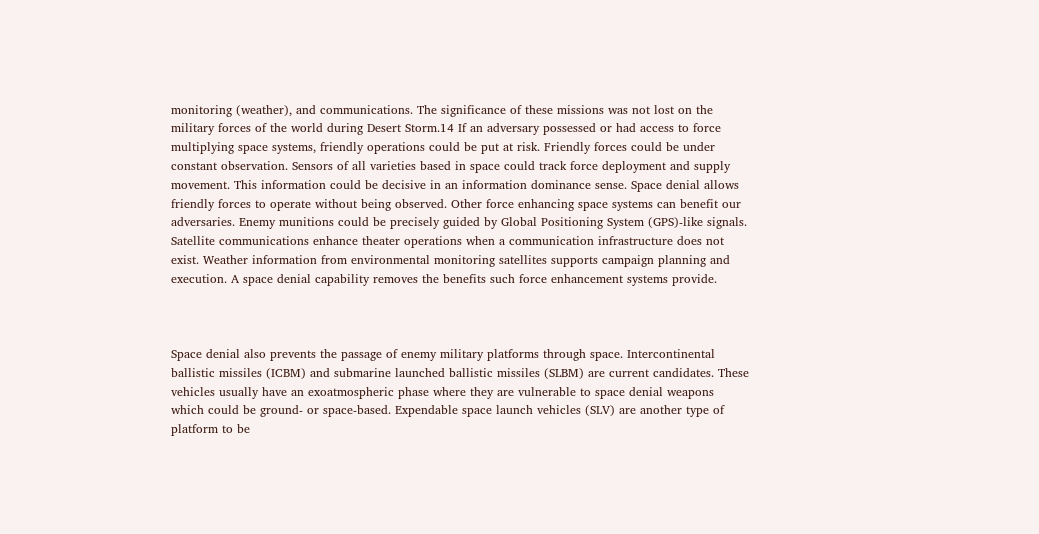monitoring (weather), and communications. The significance of these missions was not lost on the military forces of the world during Desert Storm.14 If an adversary possessed or had access to force multiplying space systems, friendly operations could be put at risk. Friendly forces could be under constant observation. Sensors of all varieties based in space could track force deployment and supply movement. This information could be decisive in an information dominance sense. Space denial allows friendly forces to operate without being observed. Other force enhancing space systems can benefit our adversaries. Enemy munitions could be precisely guided by Global Positioning System (GPS)-like signals. Satellite communications enhance theater operations when a communication infrastructure does not exist. Weather information from environmental monitoring satellites supports campaign planning and execution. A space denial capability removes the benefits such force enhancement systems provide.



Space denial also prevents the passage of enemy military platforms through space. Intercontinental ballistic missiles (ICBM) and submarine launched ballistic missiles (SLBM) are current candidates. These vehicles usually have an exoatmospheric phase where they are vulnerable to space denial weapons which could be ground- or space-based. Expendable space launch vehicles (SLV) are another type of platform to be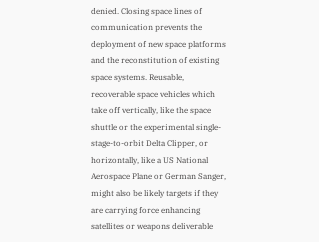denied. Closing space lines of communication prevents the deployment of new space platforms and the reconstitution of existing space systems. Reusable, recoverable space vehicles which take off vertically, like the space shuttle or the experimental single-stage-to-orbit Delta Clipper, or horizontally, like a US National Aerospace Plane or German Sanger, might also be likely targets if they are carrying force enhancing satellites or weapons deliverable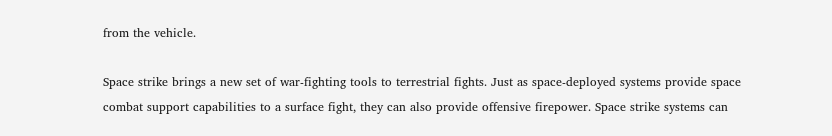from the vehicle.

Space strike brings a new set of war-fighting tools to terrestrial fights. Just as space-deployed systems provide space combat support capabilities to a surface fight, they can also provide offensive firepower. Space strike systems can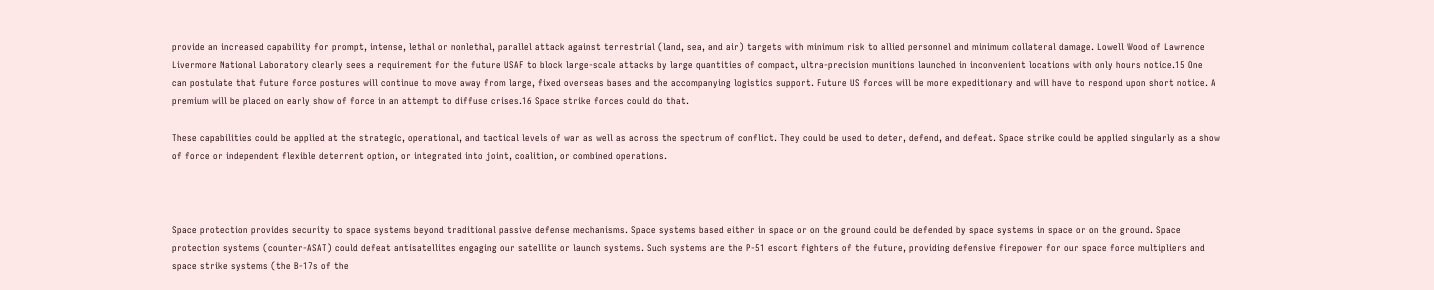provide an increased capability for prompt, intense, lethal or nonlethal, parallel attack against terrestrial (land, sea, and air) targets with minimum risk to allied personnel and minimum collateral damage. Lowell Wood of Lawrence Livermore National Laboratory clearly sees a requirement for the future USAF to block large-scale attacks by large quantities of compact, ultra-precision munitions launched in inconvenient locations with only hours notice.15 One can postulate that future force postures will continue to move away from large, fixed overseas bases and the accompanying logistics support. Future US forces will be more expeditionary and will have to respond upon short notice. A premium will be placed on early show of force in an attempt to diffuse crises.16 Space strike forces could do that.

These capabilities could be applied at the strategic, operational, and tactical levels of war as well as across the spectrum of conflict. They could be used to deter, defend, and defeat. Space strike could be applied singularly as a show of force or independent flexible deterrent option, or integrated into joint, coalition, or combined operations.



Space protection provides security to space systems beyond traditional passive defense mechanisms. Space systems based either in space or on the ground could be defended by space systems in space or on the ground. Space protection systems (counter-ASAT) could defeat antisatellites engaging our satellite or launch systems. Such systems are the P-51 escort fighters of the future, providing defensive firepower for our space force multipliers and space strike systems (the B-17s of the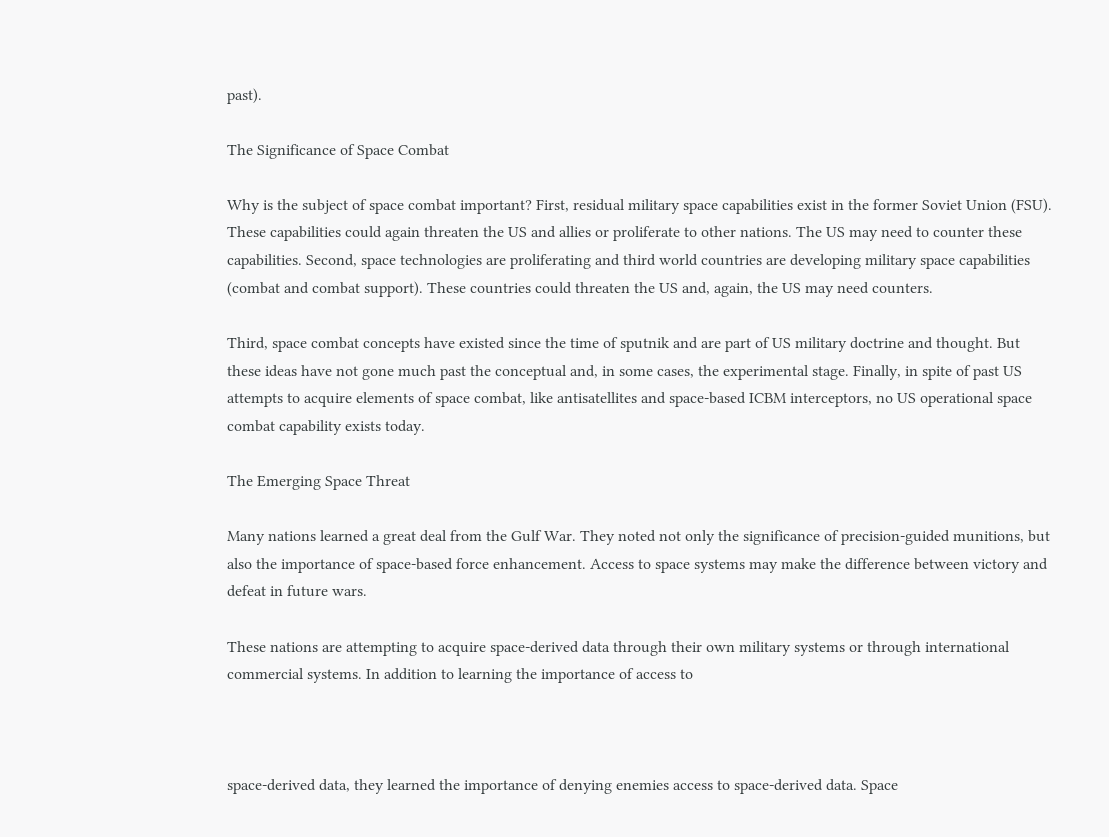past).

The Significance of Space Combat

Why is the subject of space combat important? First, residual military space capabilities exist in the former Soviet Union (FSU). These capabilities could again threaten the US and allies or proliferate to other nations. The US may need to counter these capabilities. Second, space technologies are proliferating and third world countries are developing military space capabilities (combat and combat support). These countries could threaten the US and, again, the US may need counters.

Third, space combat concepts have existed since the time of sputnik and are part of US military doctrine and thought. But these ideas have not gone much past the conceptual and, in some cases, the experimental stage. Finally, in spite of past US attempts to acquire elements of space combat, like antisatellites and space-based ICBM interceptors, no US operational space combat capability exists today.

The Emerging Space Threat

Many nations learned a great deal from the Gulf War. They noted not only the significance of precision-guided munitions, but also the importance of space-based force enhancement. Access to space systems may make the difference between victory and defeat in future wars.

These nations are attempting to acquire space-derived data through their own military systems or through international commercial systems. In addition to learning the importance of access to



space-derived data, they learned the importance of denying enemies access to space-derived data. Space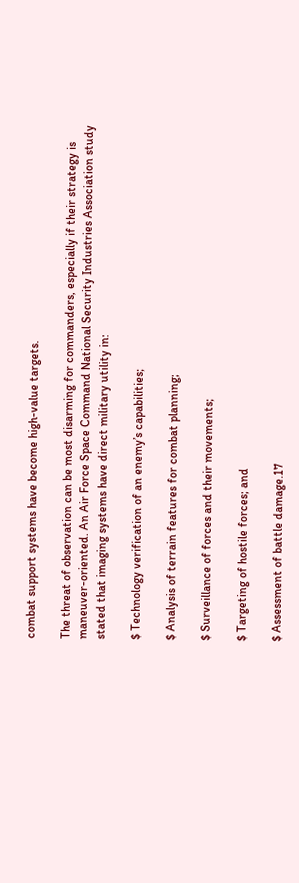combat support systems have become high-value targets.

The threat of observation can be most disarming for commanders, especially if their strategy is maneuver-oriented. An Air Force Space Command National Security Industries Association study stated that imaging systems have direct military utility in:

$ Technology verification of an enemy’s capabilities;

$ Analysis of terrain features for combat planning;

$ Surveillance of forces and their movements;

$ Targeting of hostile forces; and

$ Assessment of battle damage.17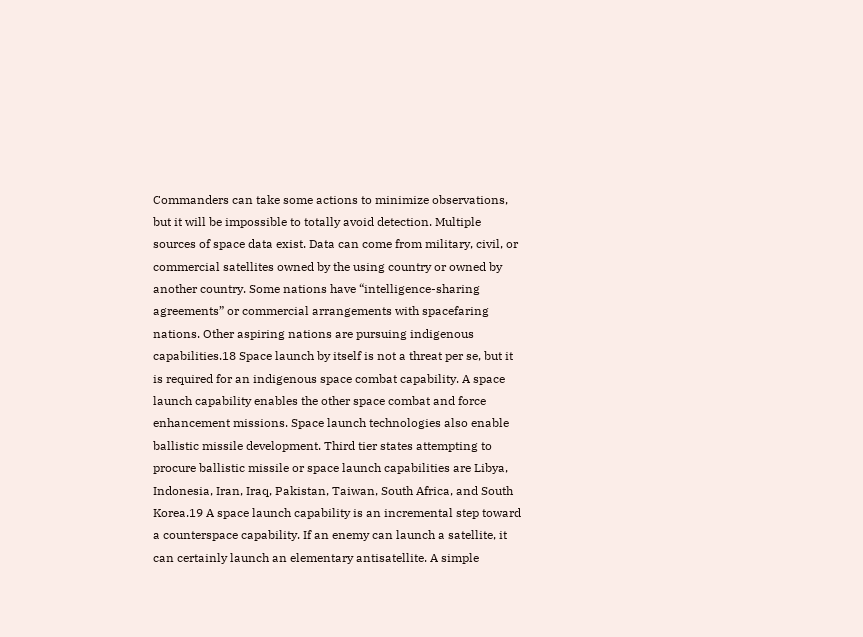Commanders can take some actions to minimize observations, but it will be impossible to totally avoid detection. Multiple sources of space data exist. Data can come from military, civil, or commercial satellites owned by the using country or owned by another country. Some nations have “intelligence-sharing agreements” or commercial arrangements with spacefaring nations. Other aspiring nations are pursuing indigenous capabilities.18 Space launch by itself is not a threat per se, but it is required for an indigenous space combat capability. A space launch capability enables the other space combat and force enhancement missions. Space launch technologies also enable ballistic missile development. Third tier states attempting to procure ballistic missile or space launch capabilities are Libya, Indonesia, Iran, Iraq, Pakistan, Taiwan, South Africa, and South Korea.19 A space launch capability is an incremental step toward a counterspace capability. If an enemy can launch a satellite, it can certainly launch an elementary antisatellite. A simple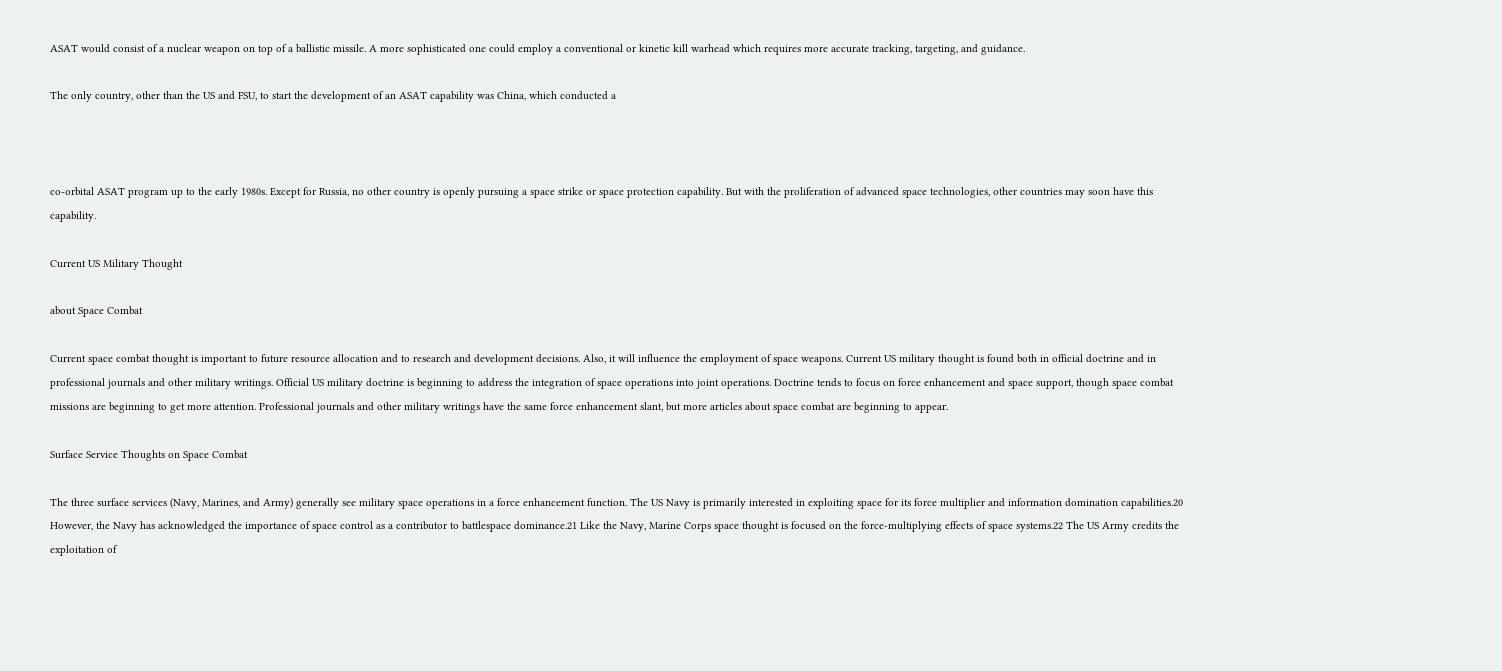ASAT would consist of a nuclear weapon on top of a ballistic missile. A more sophisticated one could employ a conventional or kinetic kill warhead which requires more accurate tracking, targeting, and guidance.

The only country, other than the US and FSU, to start the development of an ASAT capability was China, which conducted a



co-orbital ASAT program up to the early 1980s. Except for Russia, no other country is openly pursuing a space strike or space protection capability. But with the proliferation of advanced space technologies, other countries may soon have this capability.

Current US Military Thought

about Space Combat

Current space combat thought is important to future resource allocation and to research and development decisions. Also, it will influence the employment of space weapons. Current US military thought is found both in official doctrine and in professional journals and other military writings. Official US military doctrine is beginning to address the integration of space operations into joint operations. Doctrine tends to focus on force enhancement and space support, though space combat missions are beginning to get more attention. Professional journals and other military writings have the same force enhancement slant, but more articles about space combat are beginning to appear.

Surface Service Thoughts on Space Combat

The three surface services (Navy, Marines, and Army) generally see military space operations in a force enhancement function. The US Navy is primarily interested in exploiting space for its force multiplier and information domination capabilities.20 However, the Navy has acknowledged the importance of space control as a contributor to battlespace dominance.21 Like the Navy, Marine Corps space thought is focused on the force-multiplying effects of space systems.22 The US Army credits the exploitation of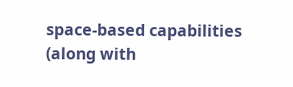space-based capabilities (along with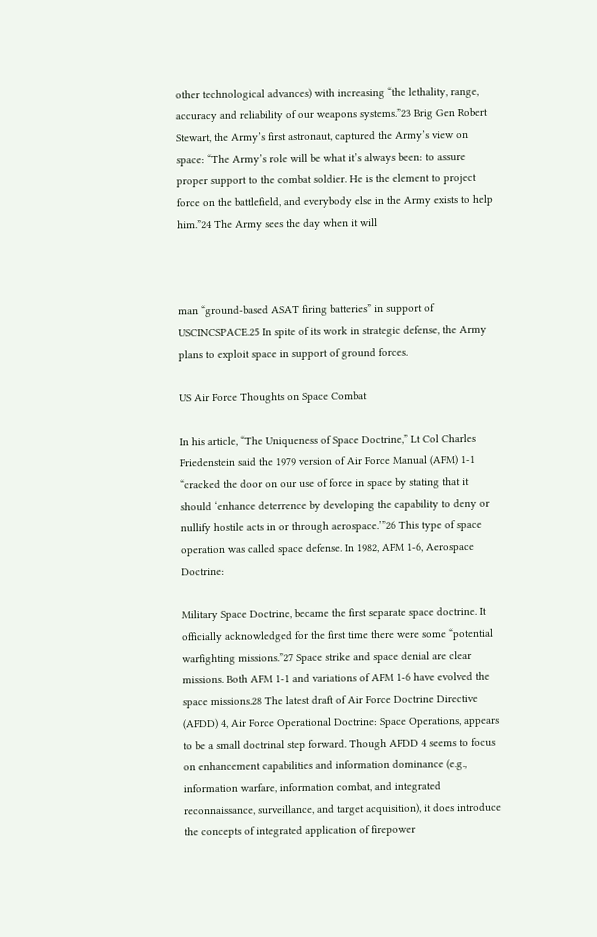other technological advances) with increasing “the lethality, range, accuracy and reliability of our weapons systems.”23 Brig Gen Robert Stewart, the Army’s first astronaut, captured the Army’s view on space: “The Army’s role will be what it’s always been: to assure proper support to the combat soldier. He is the element to project force on the battlefield, and everybody else in the Army exists to help him.”24 The Army sees the day when it will



man “ground-based ASAT firing batteries” in support of USCINCSPACE.25 In spite of its work in strategic defense, the Army plans to exploit space in support of ground forces.

US Air Force Thoughts on Space Combat

In his article, “The Uniqueness of Space Doctrine,” Lt Col Charles Friedenstein said the 1979 version of Air Force Manual (AFM) 1-1 “cracked the door on our use of force in space by stating that it should ‘enhance deterrence by developing the capability to deny or nullify hostile acts in or through aerospace.’”26 This type of space operation was called space defense. In 1982, AFM 1-6, Aerospace Doctrine:

Military Space Doctrine, became the first separate space doctrine. It officially acknowledged for the first time there were some “potential warfighting missions.”27 Space strike and space denial are clear missions. Both AFM 1-1 and variations of AFM 1-6 have evolved the space missions.28 The latest draft of Air Force Doctrine Directive (AFDD) 4, Air Force Operational Doctrine: Space Operations, appears to be a small doctrinal step forward. Though AFDD 4 seems to focus on enhancement capabilities and information dominance (e.g., information warfare, information combat, and integrated reconnaissance, surveillance, and target acquisition), it does introduce the concepts of integrated application of firepower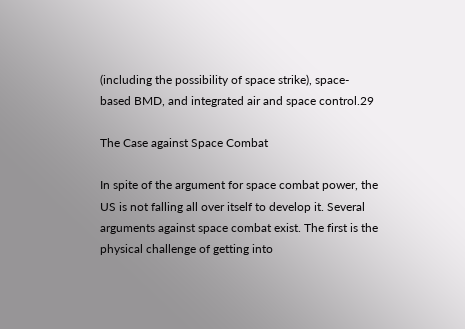(including the possibility of space strike), space-based BMD, and integrated air and space control.29

The Case against Space Combat

In spite of the argument for space combat power, the US is not falling all over itself to develop it. Several arguments against space combat exist. The first is the physical challenge of getting into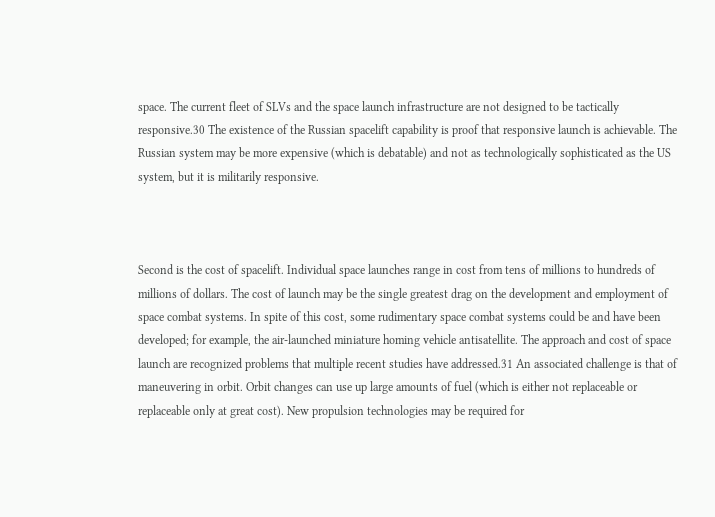space. The current fleet of SLVs and the space launch infrastructure are not designed to be tactically responsive.30 The existence of the Russian spacelift capability is proof that responsive launch is achievable. The Russian system may be more expensive (which is debatable) and not as technologically sophisticated as the US system, but it is militarily responsive.



Second is the cost of spacelift. Individual space launches range in cost from tens of millions to hundreds of millions of dollars. The cost of launch may be the single greatest drag on the development and employment of space combat systems. In spite of this cost, some rudimentary space combat systems could be and have been developed; for example, the air-launched miniature homing vehicle antisatellite. The approach and cost of space launch are recognized problems that multiple recent studies have addressed.31 An associated challenge is that of maneuvering in orbit. Orbit changes can use up large amounts of fuel (which is either not replaceable or replaceable only at great cost). New propulsion technologies may be required for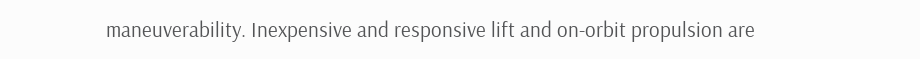maneuverability. Inexpensive and responsive lift and on-orbit propulsion are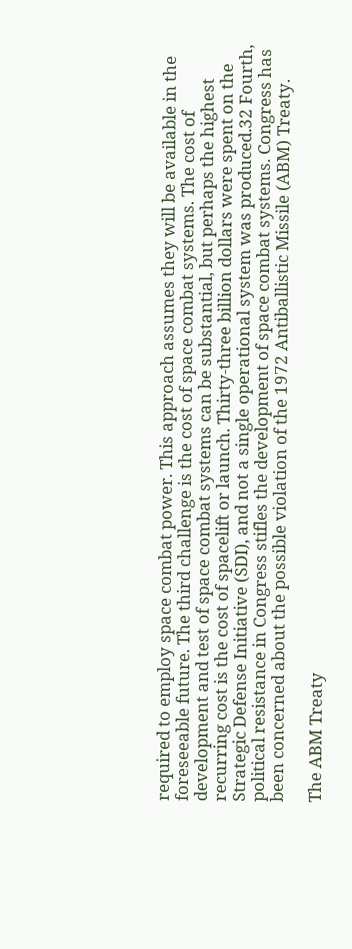required to employ space combat power. This approach assumes they will be available in the foreseeable future. The third challenge is the cost of space combat systems. The cost of development and test of space combat systems can be substantial, but perhaps the highest recurring cost is the cost of spacelift or launch. Thirty-three billion dollars were spent on the Strategic Defense Initiative (SDI), and not a single operational system was produced.32 Fourth, political resistance in Congress stifles the development of space combat systems. Congress has been concerned about the possible violation of the 1972 Antiballistic Missile (ABM) Treaty.

The ABM Treaty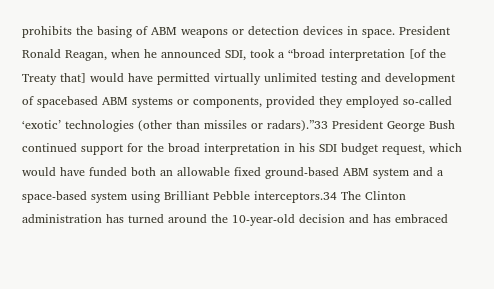prohibits the basing of ABM weapons or detection devices in space. President Ronald Reagan, when he announced SDI, took a “broad interpretation [of the Treaty that] would have permitted virtually unlimited testing and development of spacebased ABM systems or components, provided they employed so-called ‘exotic’ technologies (other than missiles or radars).”33 President George Bush continued support for the broad interpretation in his SDI budget request, which would have funded both an allowable fixed ground-based ABM system and a space-based system using Brilliant Pebble interceptors.34 The Clinton administration has turned around the 10-year-old decision and has embraced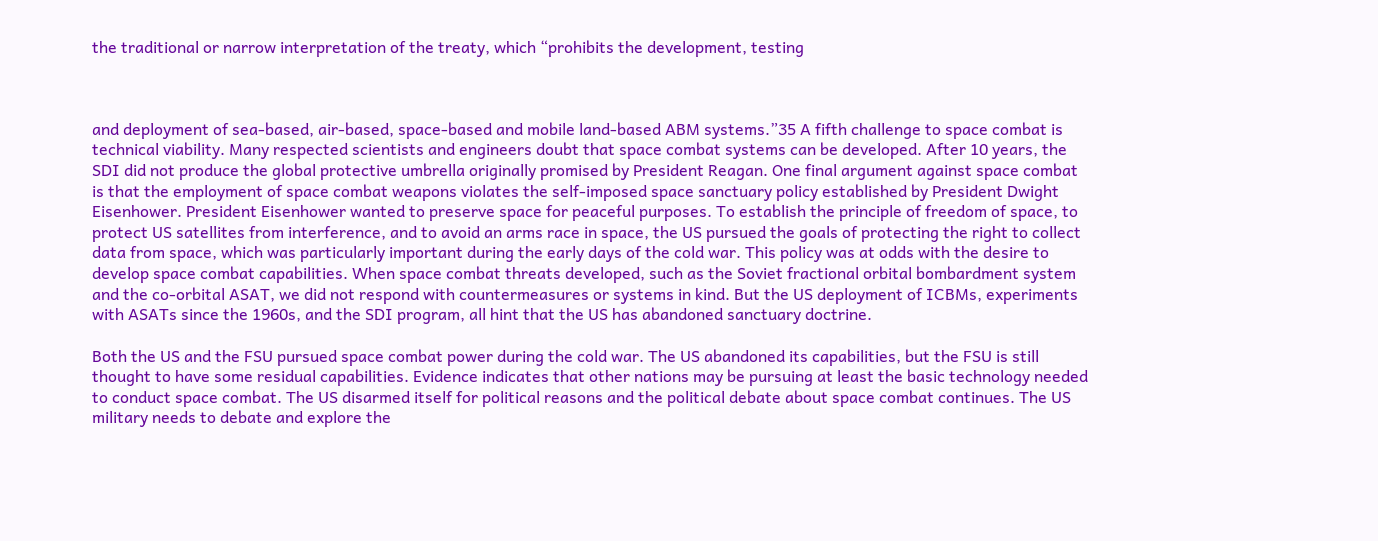the traditional or narrow interpretation of the treaty, which “prohibits the development, testing



and deployment of sea-based, air-based, space-based and mobile land-based ABM systems.”35 A fifth challenge to space combat is technical viability. Many respected scientists and engineers doubt that space combat systems can be developed. After 10 years, the SDI did not produce the global protective umbrella originally promised by President Reagan. One final argument against space combat is that the employment of space combat weapons violates the self-imposed space sanctuary policy established by President Dwight Eisenhower. President Eisenhower wanted to preserve space for peaceful purposes. To establish the principle of freedom of space, to protect US satellites from interference, and to avoid an arms race in space, the US pursued the goals of protecting the right to collect data from space, which was particularly important during the early days of the cold war. This policy was at odds with the desire to develop space combat capabilities. When space combat threats developed, such as the Soviet fractional orbital bombardment system and the co-orbital ASAT, we did not respond with countermeasures or systems in kind. But the US deployment of ICBMs, experiments with ASATs since the 1960s, and the SDI program, all hint that the US has abandoned sanctuary doctrine.

Both the US and the FSU pursued space combat power during the cold war. The US abandoned its capabilities, but the FSU is still thought to have some residual capabilities. Evidence indicates that other nations may be pursuing at least the basic technology needed to conduct space combat. The US disarmed itself for political reasons and the political debate about space combat continues. The US military needs to debate and explore the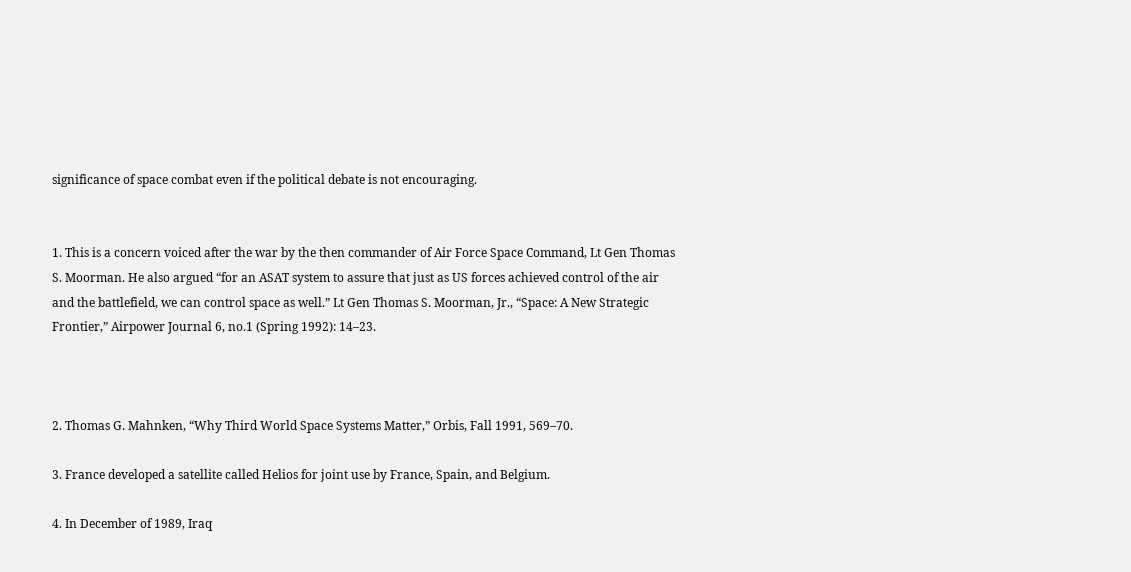significance of space combat even if the political debate is not encouraging.


1. This is a concern voiced after the war by the then commander of Air Force Space Command, Lt Gen Thomas S. Moorman. He also argued “for an ASAT system to assure that just as US forces achieved control of the air and the battlefield, we can control space as well.” Lt Gen Thomas S. Moorman, Jr., “Space: A New Strategic Frontier,” Airpower Journal 6, no.1 (Spring 1992): 14–23.



2. Thomas G. Mahnken, “Why Third World Space Systems Matter,” Orbis, Fall 1991, 569–70.

3. France developed a satellite called Helios for joint use by France, Spain, and Belgium.

4. In December of 1989, Iraq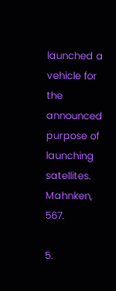launched a vehicle for the announced purpose of launching satellites. Mahnken, 567.

5.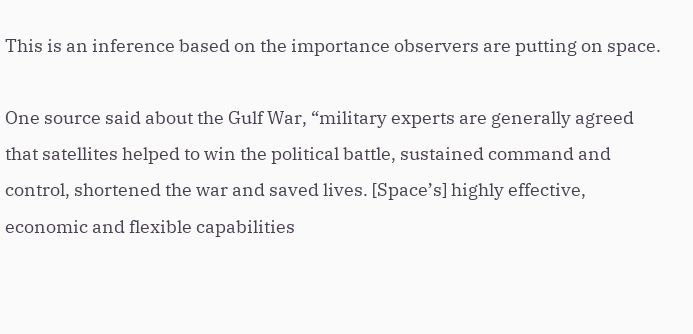This is an inference based on the importance observers are putting on space.

One source said about the Gulf War, “military experts are generally agreed that satellites helped to win the political battle, sustained command and control, shortened the war and saved lives. [Space’s] highly effective, economic and flexible capabilities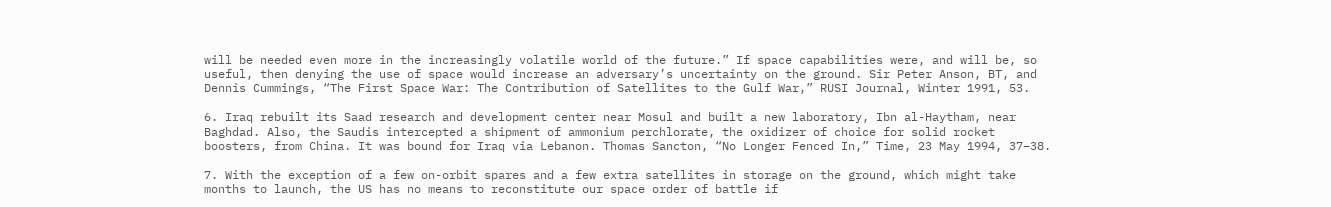will be needed even more in the increasingly volatile world of the future.” If space capabilities were, and will be, so useful, then denying the use of space would increase an adversary’s uncertainty on the ground. Sir Peter Anson, BT, and Dennis Cummings, “The First Space War: The Contribution of Satellites to the Gulf War,” RUSI Journal, Winter 1991, 53.

6. Iraq rebuilt its Saad research and development center near Mosul and built a new laboratory, Ibn al-Haytham, near Baghdad. Also, the Saudis intercepted a shipment of ammonium perchlorate, the oxidizer of choice for solid rocket boosters, from China. It was bound for Iraq via Lebanon. Thomas Sancton, “No Longer Fenced In,” Time, 23 May 1994, 37–38.

7. With the exception of a few on-orbit spares and a few extra satellites in storage on the ground, which might take months to launch, the US has no means to reconstitute our space order of battle if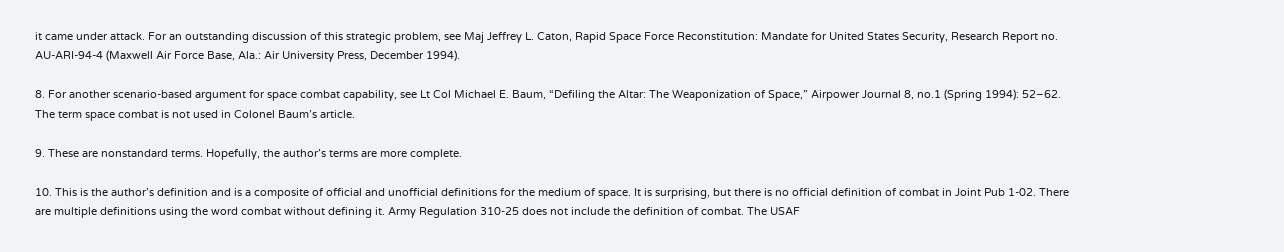it came under attack. For an outstanding discussion of this strategic problem, see Maj Jeffrey L. Caton, Rapid Space Force Reconstitution: Mandate for United States Security, Research Report no. AU-ARI-94-4 (Maxwell Air Force Base, Ala.: Air University Press, December 1994).

8. For another scenario-based argument for space combat capability, see Lt Col Michael E. Baum, “Defiling the Altar: The Weaponization of Space,” Airpower Journal 8, no.1 (Spring 1994): 52–62. The term space combat is not used in Colonel Baum’s article.

9. These are nonstandard terms. Hopefully, the author’s terms are more complete.

10. This is the author’s definition and is a composite of official and unofficial definitions for the medium of space. It is surprising, but there is no official definition of combat in Joint Pub 1-02. There are multiple definitions using the word combat without defining it. Army Regulation 310-25 does not include the definition of combat. The USAF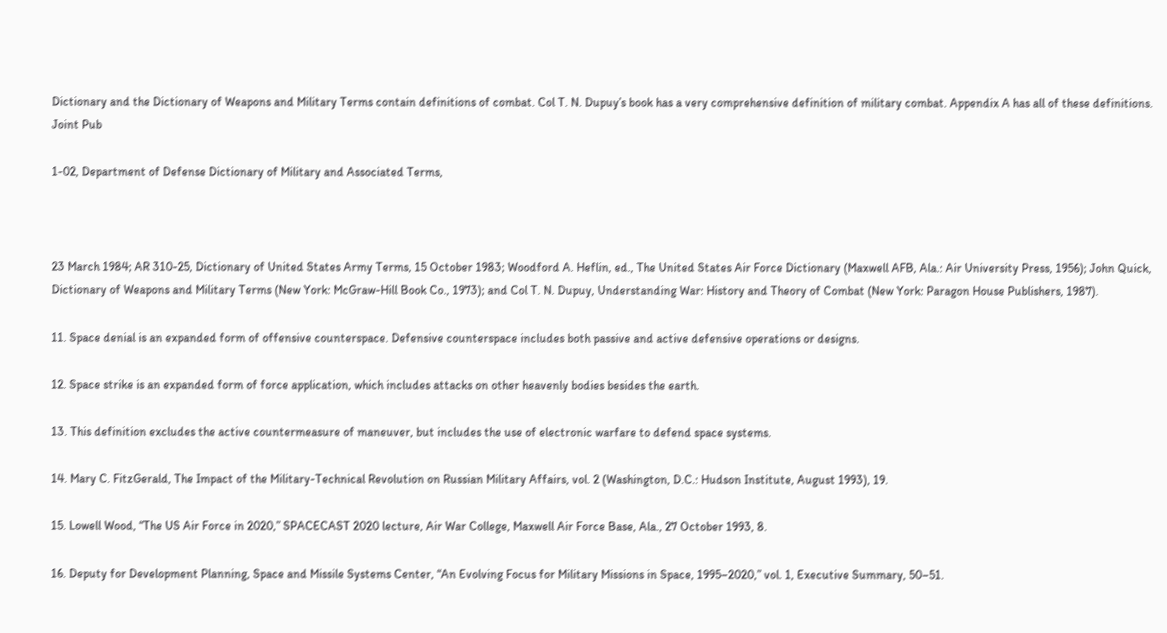Dictionary and the Dictionary of Weapons and Military Terms contain definitions of combat. Col T. N. Dupuy’s book has a very comprehensive definition of military combat. Appendix A has all of these definitions. Joint Pub

1-02, Department of Defense Dictionary of Military and Associated Terms,



23 March 1984; AR 310-25, Dictionary of United States Army Terms, 15 October 1983; Woodford A. Heflin, ed., The United States Air Force Dictionary (Maxwell AFB, Ala.: Air University Press, 1956); John Quick, Dictionary of Weapons and Military Terms (New York: McGraw-Hill Book Co., 1973); and Col T. N. Dupuy, Understanding War: History and Theory of Combat (New York: Paragon House Publishers, 1987).

11. Space denial is an expanded form of offensive counterspace. Defensive counterspace includes both passive and active defensive operations or designs.

12. Space strike is an expanded form of force application, which includes attacks on other heavenly bodies besides the earth.

13. This definition excludes the active countermeasure of maneuver, but includes the use of electronic warfare to defend space systems.

14. Mary C. FitzGerald, The Impact of the Military-Technical Revolution on Russian Military Affairs, vol. 2 (Washington, D.C.: Hudson Institute, August 1993), 19.

15. Lowell Wood, “The US Air Force in 2020,” SPACECAST 2020 lecture, Air War College, Maxwell Air Force Base, Ala., 27 October 1993, 8.

16. Deputy for Development Planning, Space and Missile Systems Center, “An Evolving Focus for Military Missions in Space, 1995–2020,” vol. 1, Executive Summary, 50–51.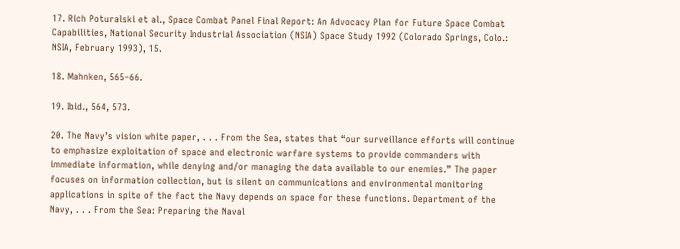17. Rich Poturalski et al., Space Combat Panel Final Report: An Advocacy Plan for Future Space Combat Capabilities, National Security Industrial Association (NSIA) Space Study 1992 (Colorado Springs, Colo.: NSIA, February 1993), 15.

18. Mahnken, 565–66.

19. Ibid., 564, 573.

20. The Navy’s vision white paper, . . . From the Sea, states that “our surveillance efforts will continue to emphasize exploitation of space and electronic warfare systems to provide commanders with immediate information, while denying and/or managing the data available to our enemies.” The paper focuses on information collection, but is silent on communications and environmental monitoring applications in spite of the fact the Navy depends on space for these functions. Department of the Navy, . . . From the Sea: Preparing the Naval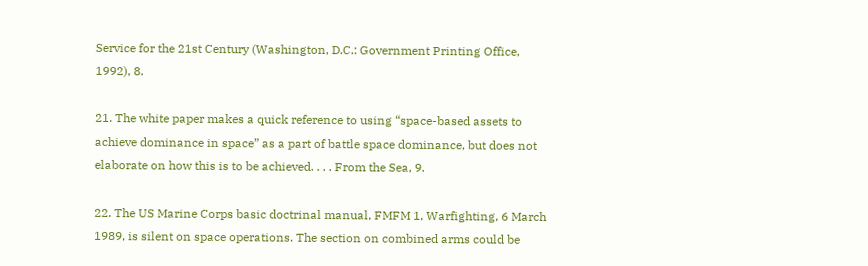Service for the 21st Century (Washington, D.C.: Government Printing Office, 1992), 8.

21. The white paper makes a quick reference to using “space-based assets to achieve dominance in space” as a part of battle space dominance, but does not elaborate on how this is to be achieved. . . . From the Sea, 9.

22. The US Marine Corps basic doctrinal manual, FMFM 1, Warfighting, 6 March 1989, is silent on space operations. The section on combined arms could be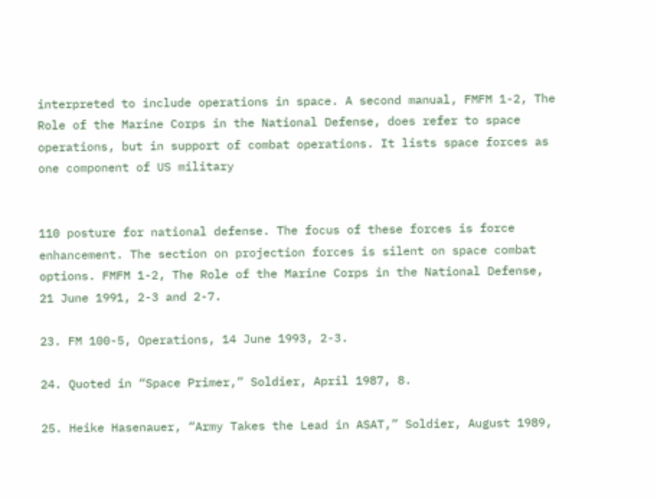interpreted to include operations in space. A second manual, FMFM 1-2, The Role of the Marine Corps in the National Defense, does refer to space operations, but in support of combat operations. It lists space forces as one component of US military


110 posture for national defense. The focus of these forces is force enhancement. The section on projection forces is silent on space combat options. FMFM 1-2, The Role of the Marine Corps in the National Defense, 21 June 1991, 2-3 and 2-7.

23. FM 100-5, Operations, 14 June 1993, 2-3.

24. Quoted in “Space Primer,” Soldier, April 1987, 8.

25. Heike Hasenauer, “Army Takes the Lead in ASAT,” Soldier, August 1989,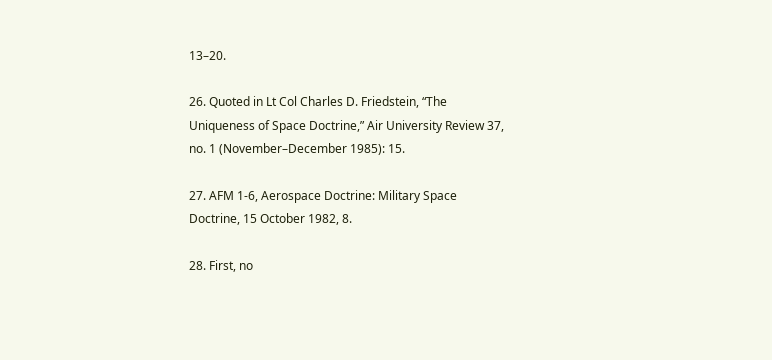13–20.

26. Quoted in Lt Col Charles D. Friedstein, “The Uniqueness of Space Doctrine,” Air University Review 37, no. 1 (November–December 1985): 15.

27. AFM 1-6, Aerospace Doctrine: Military Space Doctrine, 15 October 1982, 8.

28. First, no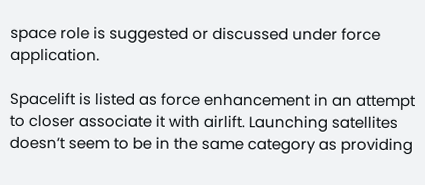space role is suggested or discussed under force application.

Spacelift is listed as force enhancement in an attempt to closer associate it with airlift. Launching satellites doesn’t seem to be in the same category as providing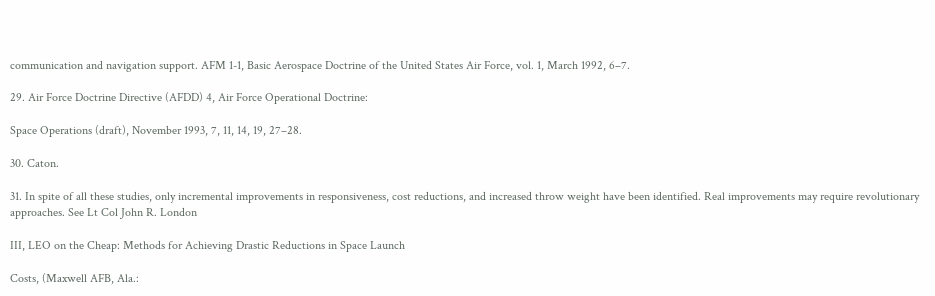communication and navigation support. AFM 1-1, Basic Aerospace Doctrine of the United States Air Force, vol. 1, March 1992, 6–7.

29. Air Force Doctrine Directive (AFDD) 4, Air Force Operational Doctrine:

Space Operations (draft), November 1993, 7, 11, 14, 19, 27–28.

30. Caton.

31. In spite of all these studies, only incremental improvements in responsiveness, cost reductions, and increased throw weight have been identified. Real improvements may require revolutionary approaches. See Lt Col John R. London

III, LEO on the Cheap: Methods for Achieving Drastic Reductions in Space Launch

Costs, (Maxwell AFB, Ala.: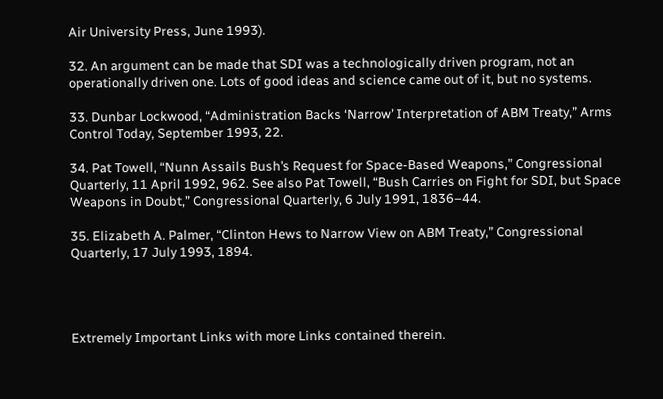Air University Press, June 1993).

32. An argument can be made that SDI was a technologically driven program, not an operationally driven one. Lots of good ideas and science came out of it, but no systems.

33. Dunbar Lockwood, “Administration Backs ‘Narrow’ Interpretation of ABM Treaty,” Arms Control Today, September 1993, 22.

34. Pat Towell, “Nunn Assails Bush’s Request for Space-Based Weapons,” Congressional Quarterly, 11 April 1992, 962. See also Pat Towell, “Bush Carries on Fight for SDI, but Space Weapons in Doubt,” Congressional Quarterly, 6 July 1991, 1836–44.

35. Elizabeth A. Palmer, “Clinton Hews to Narrow View on ABM Treaty,” Congressional Quarterly, 17 July 1993, 1894.




Extremely Important Links with more Links contained therein.